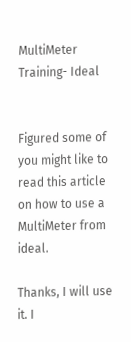MultiMeter Training- Ideal


Figured some of you might like to read this article on how to use a MultiMeter from ideal.

Thanks, I will use it. I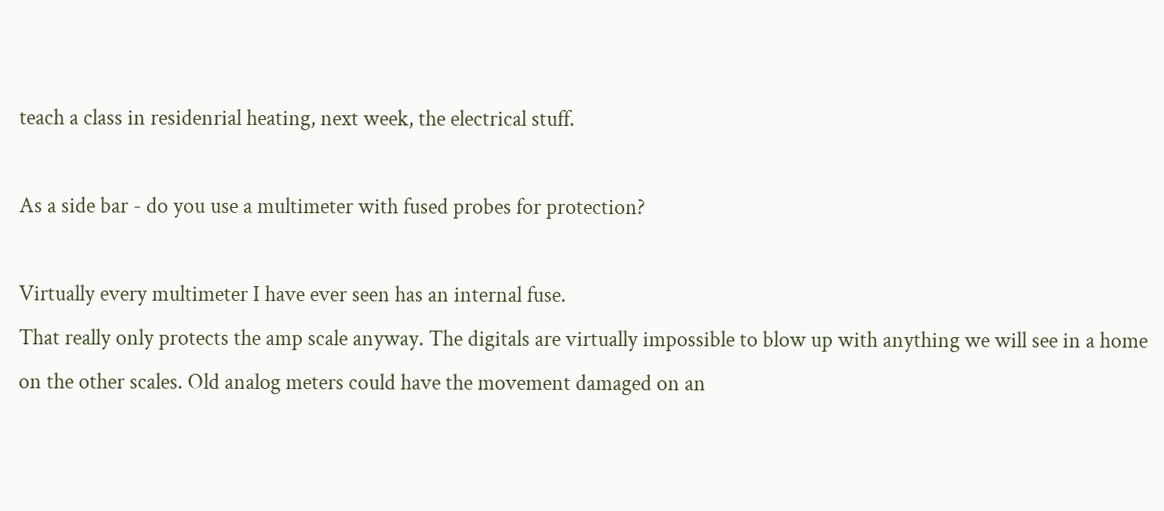teach a class in residenrial heating, next week, the electrical stuff.

As a side bar - do you use a multimeter with fused probes for protection?

Virtually every multimeter I have ever seen has an internal fuse.
That really only protects the amp scale anyway. The digitals are virtually impossible to blow up with anything we will see in a home on the other scales. Old analog meters could have the movement damaged on an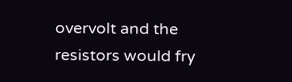overvolt and the resistors would fry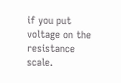if you put voltage on the resistance scale.